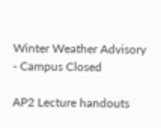Winter Weather Advisory - Campus Closed

AP2 Lecture handouts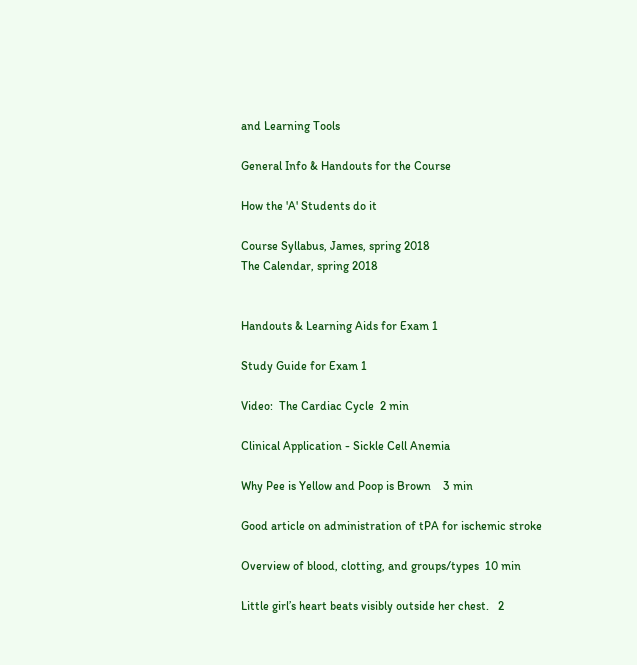and Learning Tools

General Info & Handouts for the Course

How the 'A' Students do it

Course Syllabus, James, spring 2018
The Calendar, spring 2018


Handouts & Learning Aids for Exam 1

Study Guide for Exam 1

Video:  The Cardiac Cycle  2 min

Clinical Application - Sickle Cell Anemia

Why Pee is Yellow and Poop is Brown    3 min

Good article on administration of tPA for ischemic stroke

Overview of blood, clotting, and groups/types  10 min

Little girl’s heart beats visibly outside her chest.   2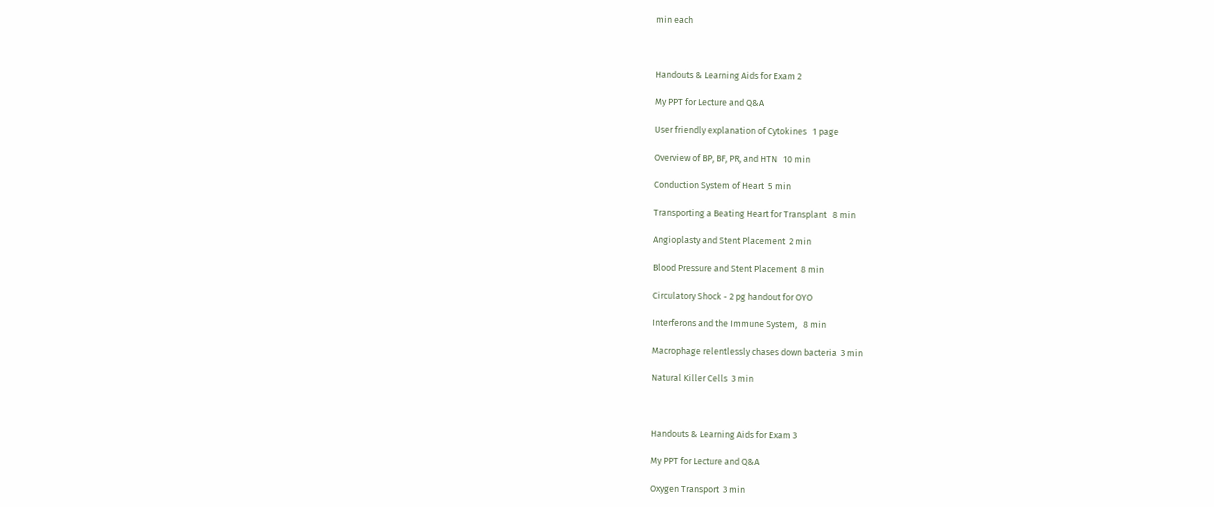min each



Handouts & Learning Aids for Exam 2

My PPT for Lecture and Q&A

User friendly explanation of Cytokines   1 page

Overview of BP, BF, PR, and HTN   10 min

Conduction System of Heart  5 min

Transporting a Beating Heart for Transplant   8 min

Angioplasty and Stent Placement  2 min

Blood Pressure and Stent Placement  8 min

Circulatory Shock - 2 pg handout for OYO

Interferons and the Immune System,   8 min

Macrophage relentlessly chases down bacteria  3 min

Natural Killer Cells  3 min



Handouts & Learning Aids for Exam 3

My PPT for Lecture and Q&A

Oxygen Transport  3 min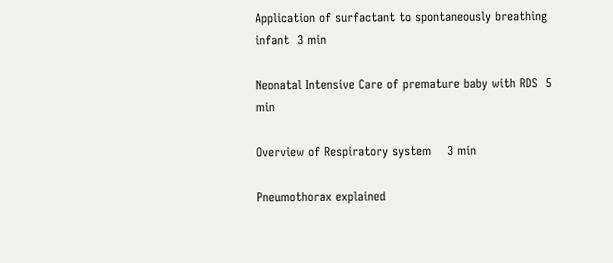Application of surfactant to spontaneously breathing infant  3 min

Neonatal Intensive Care of premature baby with RDS  5 min

Overview of Respiratory system    3 min

Pneumothorax explained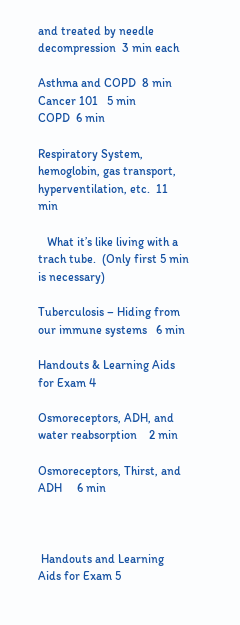and treated by needle decompression  3 min each

Asthma and COPD  8 min
Cancer 101   5 min
COPD  6 min

Respiratory System, hemoglobin, gas transport, hyperventilation, etc.  11 min

   What it’s like living with a trach tube.  (Only first 5 min is necessary)

Tuberculosis – Hiding from our immune systems   6 min

Handouts & Learning Aids for Exam 4

Osmoreceptors, ADH, and water reabsorption    2 min

Osmoreceptors, Thirst, and ADH     6 min



 Handouts and Learning Aids for Exam 5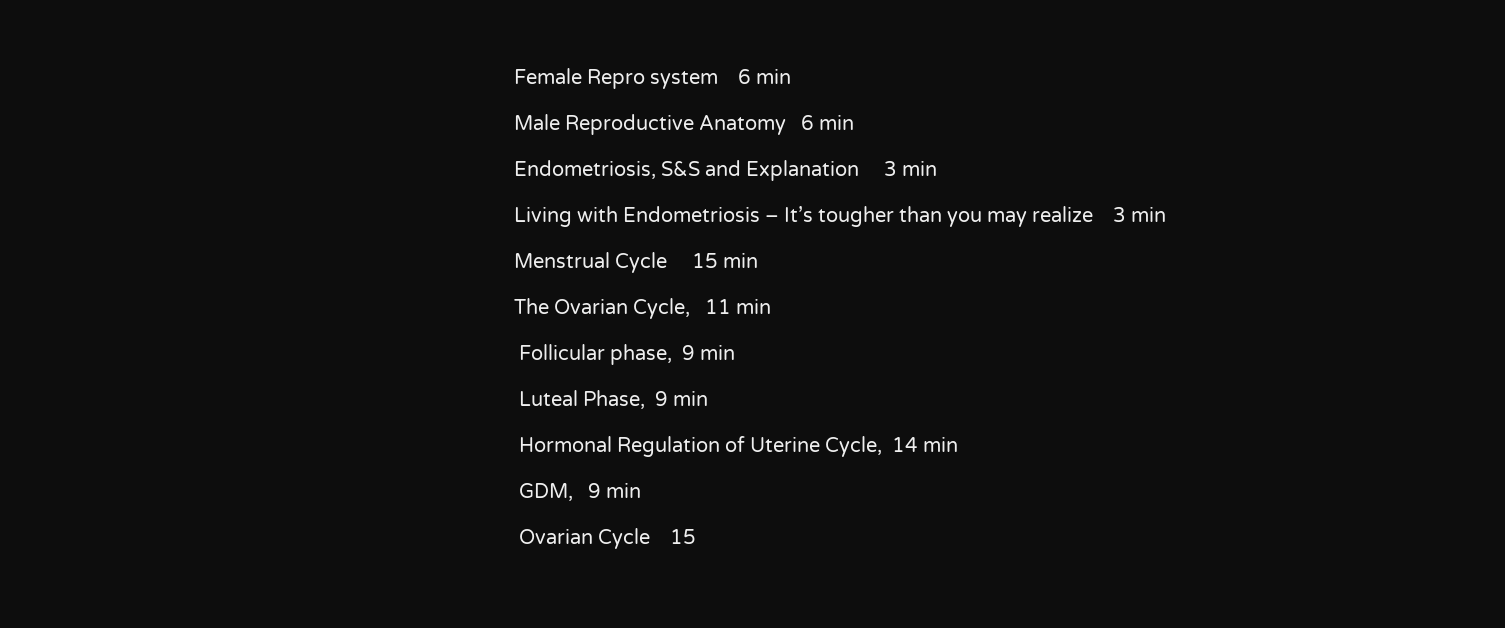Female Repro system    6 min

Male Reproductive Anatomy   6 min

Endometriosis, S&S and Explanation     3 min

Living with Endometriosis – It’s tougher than you may realize    3 min

Menstrual Cycle     15 min

The Ovarian Cycle,   11 min

 Follicular phase,  9 min

 Luteal Phase,  9 min

 Hormonal Regulation of Uterine Cycle,  14 min

 GDM,   9 min

 Ovarian Cycle    15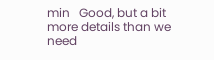min   Good, but a bit more details than we need